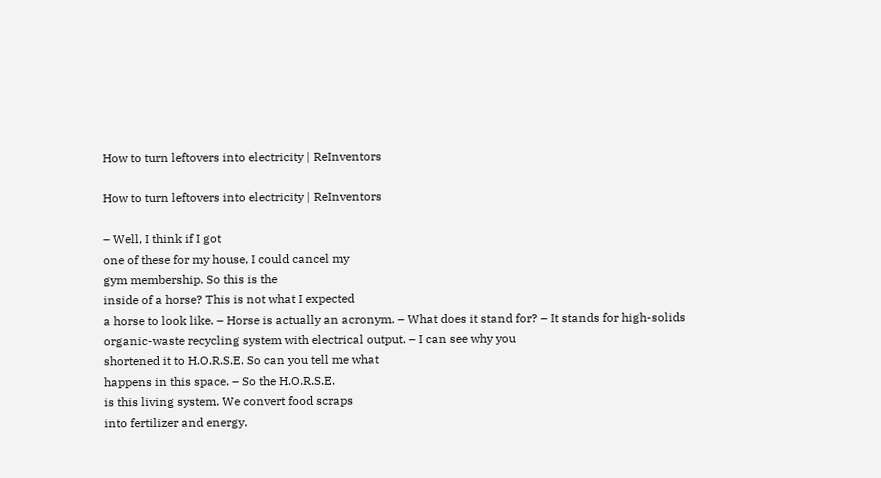How to turn leftovers into electricity | ReInventors

How to turn leftovers into electricity | ReInventors

– Well, I think if I got
one of these for my house, I could cancel my
gym membership. So this is the
inside of a horse? This is not what I expected
a horse to look like. – Horse is actually an acronym. – What does it stand for? – It stands for high-solids
organic-waste recycling system with electrical output. – I can see why you
shortened it to H.O.R.S.E. So can you tell me what
happens in this space. – So the H.O.R.S.E.
is this living system. We convert food scraps
into fertilizer and energy.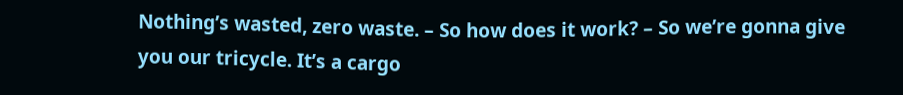Nothing’s wasted, zero waste. – So how does it work? – So we’re gonna give
you our tricycle. It’s a cargo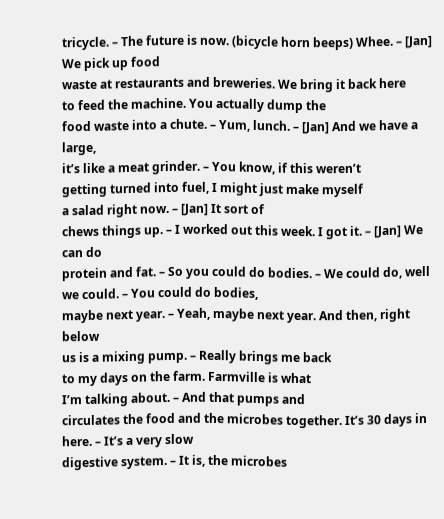tricycle. – The future is now. (bicycle horn beeps) Whee. – [Jan] We pick up food
waste at restaurants and breweries. We bring it back here
to feed the machine. You actually dump the
food waste into a chute. – Yum, lunch. – [Jan] And we have a large,
it’s like a meat grinder. – You know, if this weren’t
getting turned into fuel, I might just make myself
a salad right now. – [Jan] It sort of
chews things up. – I worked out this week. I got it. – [Jan] We can do
protein and fat. – So you could do bodies. – We could do, well we could. – You could do bodies,
maybe next year. – Yeah, maybe next year. And then, right below
us is a mixing pump. – Really brings me back
to my days on the farm. Farmville is what
I’m talking about. – And that pumps and
circulates the food and the microbes together. It’s 30 days in here. – It’s a very slow
digestive system. – It is, the microbes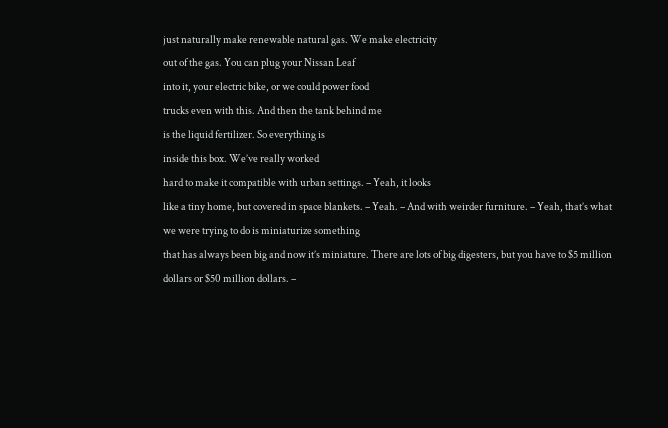just naturally make renewable natural gas. We make electricity
out of the gas. You can plug your Nissan Leaf
into it, your electric bike, or we could power food
trucks even with this. And then the tank behind me
is the liquid fertilizer. So everything is
inside this box. We’ve really worked
hard to make it compatible with urban settings. – Yeah, it looks
like a tiny home, but covered in space blankets. – Yeah. – And with weirder furniture. – Yeah, that’s what
we were trying to do is miniaturize something
that has always been big and now it’s miniature. There are lots of big digesters, but you have to $5 million
dollars or $50 million dollars. –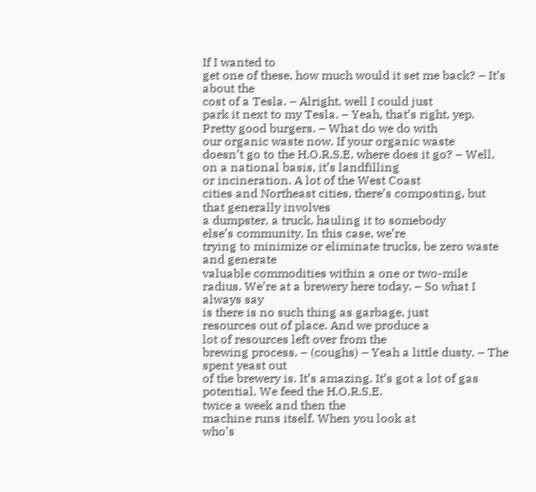If I wanted to
get one of these, how much would it set me back? – It’s about the
cost of a Tesla. – Alright, well I could just
park it next to my Tesla. – Yeah, that’s right, yep. Pretty good burgers. – What do we do with
our organic waste now. If your organic waste
doesn’t go to the H.O.R.S.E, where does it go? – Well, on a national basis, it’s landfilling
or incineration. A lot of the West Coast
cities and Northeast cities, there’s composting, but that generally involves
a dumpster, a truck, hauling it to somebody
else’s community. In this case, we’re
trying to minimize or eliminate trucks, be zero waste and generate
valuable commodities within a one or two-mile radius. We’re at a brewery here today. – So what I always say
is there is no such thing as garbage, just
resources out of place. And we produce a
lot of resources left over from the
brewing process. – (coughs) – Yeah a little dusty. – The spent yeast out
of the brewery is. It’s amazing. It’s got a lot of gas potential. We feed the H.O.R.S.E.
twice a week and then the
machine runs itself. When you look at
who’s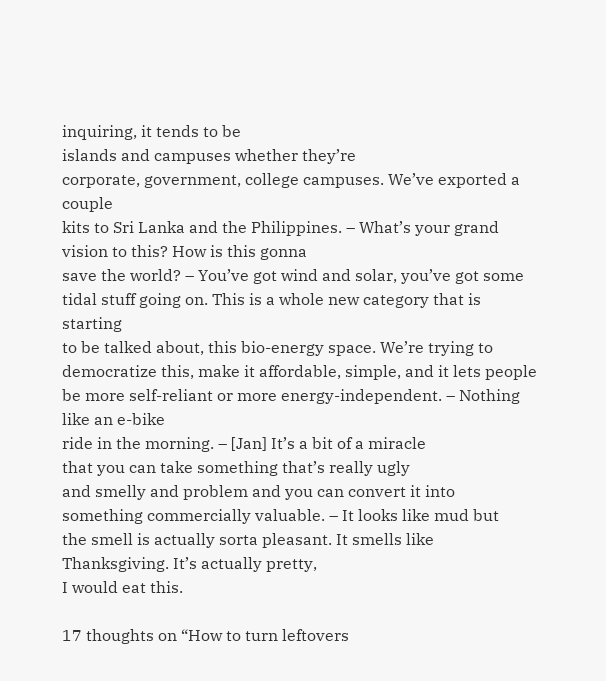inquiring, it tends to be
islands and campuses whether they’re
corporate, government, college campuses. We’ve exported a couple
kits to Sri Lanka and the Philippines. – What’s your grand
vision to this? How is this gonna
save the world? – You’ve got wind and solar, you’ve got some
tidal stuff going on. This is a whole new category that is starting
to be talked about, this bio-energy space. We’re trying to
democratize this, make it affordable, simple, and it lets people
be more self-reliant or more energy-independent. – Nothing like an e-bike
ride in the morning. – [Jan] It’s a bit of a miracle
that you can take something that’s really ugly
and smelly and problem and you can convert it into
something commercially valuable. – It looks like mud but
the smell is actually sorta pleasant. It smells like Thanksgiving. It’s actually pretty,
I would eat this.

17 thoughts on “How to turn leftovers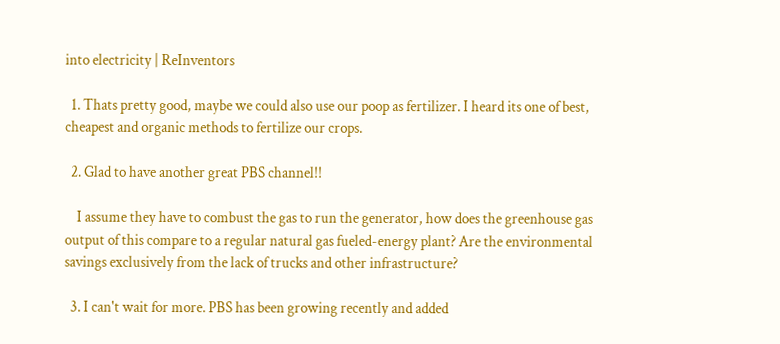into electricity | ReInventors

  1. Thats pretty good, maybe we could also use our poop as fertilizer. I heard its one of best, cheapest and organic methods to fertilize our crops.

  2. Glad to have another great PBS channel!!

    I assume they have to combust the gas to run the generator, how does the greenhouse gas output of this compare to a regular natural gas fueled-energy plant? Are the environmental savings exclusively from the lack of trucks and other infrastructure?

  3. I can't wait for more. PBS has been growing recently and added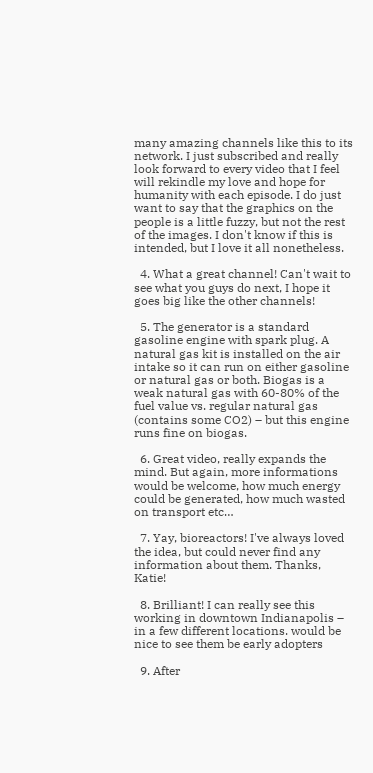many amazing channels like this to its network. I just subscribed and really look forward to every video that I feel will rekindle my love and hope for humanity with each episode. I do just want to say that the graphics on the people is a little fuzzy, but not the rest of the images. I don't know if this is intended, but I love it all nonetheless.

  4. What a great channel! Can't wait to see what you guys do next, I hope it goes big like the other channels!

  5. The generator is a standard gasoline engine with spark plug. A natural gas kit is installed on the air intake so it can run on either gasoline or natural gas or both. Biogas is a weak natural gas with 60-80% of the fuel value vs. regular natural gas (contains some CO2) – but this engine runs fine on biogas.

  6. Great video, really expands the mind. But again, more informations would be welcome, how much energy could be generated, how much wasted on transport etc…

  7. Yay, bioreactors! I've always loved the idea, but could never find any information about them. Thanks, Katie!

  8. Brilliant! I can really see this working in downtown Indianapolis – in a few different locations. would be nice to see them be early adopters

  9. After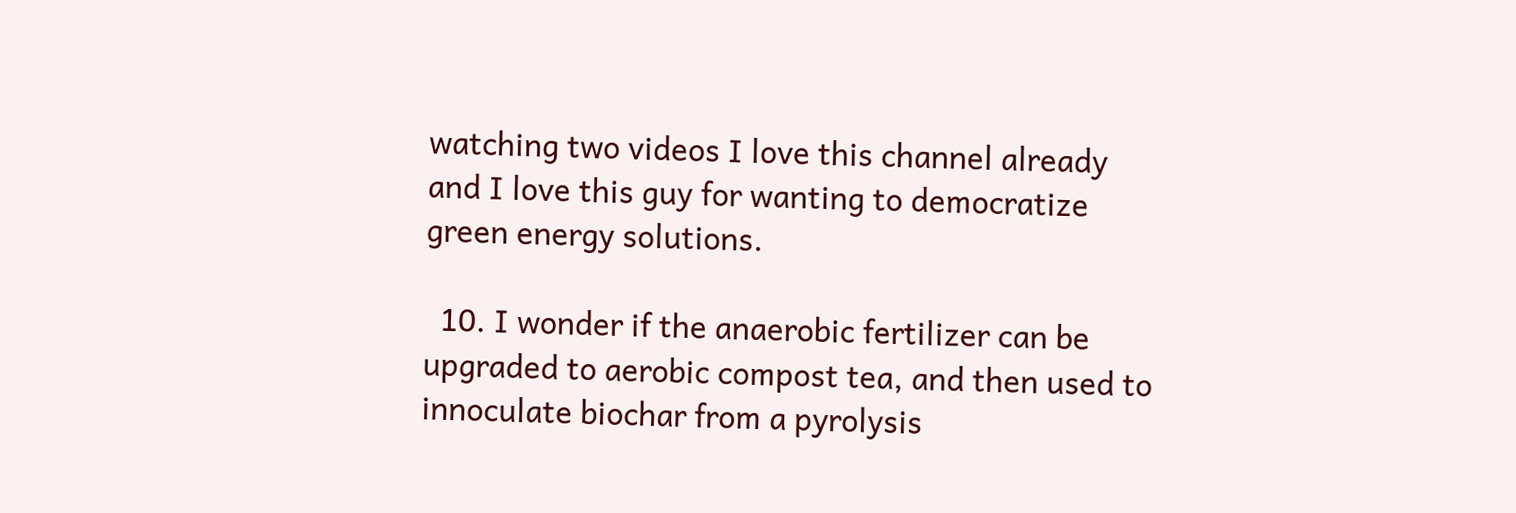watching two videos I love this channel already and I love this guy for wanting to democratize green energy solutions.

  10. I wonder if the anaerobic fertilizer can be upgraded to aerobic compost tea, and then used to innoculate biochar from a pyrolysis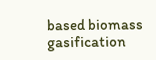based biomass gasification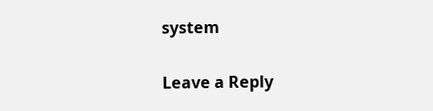system

Leave a Reply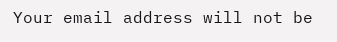Your email address will not be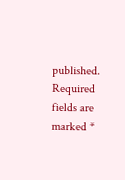published. Required fields are marked *